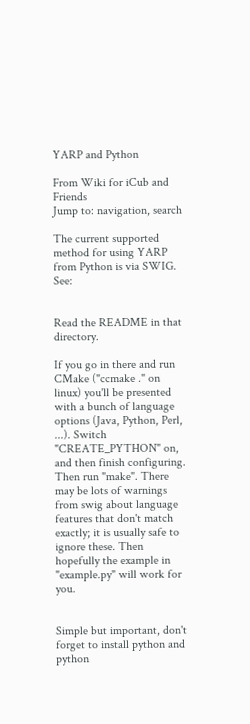YARP and Python

From Wiki for iCub and Friends
Jump to: navigation, search

The current supported method for using YARP from Python is via SWIG. See:


Read the README in that directory.

If you go in there and run CMake ("ccmake ." on linux) you'll be presented with a bunch of language options (Java, Python, Perl, ...). Switch "CREATE_PYTHON" on, and then finish configuring. Then run "make". There may be lots of warnings from swig about language features that don't match exactly; it is usually safe to ignore these. Then hopefully the example in "example.py" will work for you.


Simple but important, don't forget to install python and python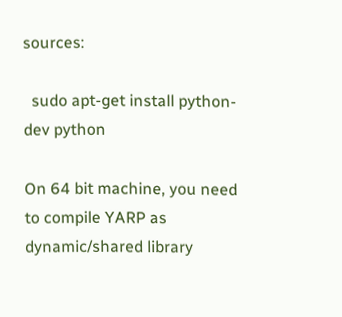sources:

  sudo apt-get install python-dev python

On 64 bit machine, you need to compile YARP as dynamic/shared library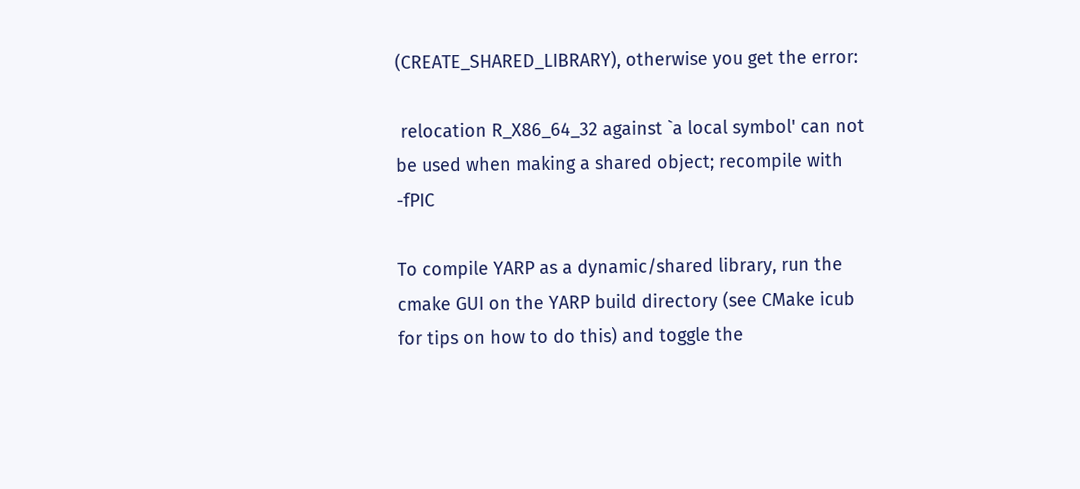(CREATE_SHARED_LIBRARY), otherwise you get the error:

 relocation R_X86_64_32 against `a local symbol' can not be used when making a shared object; recompile with -fPIC

To compile YARP as a dynamic/shared library, run the cmake GUI on the YARP build directory (see CMake icub for tips on how to do this) and toggle the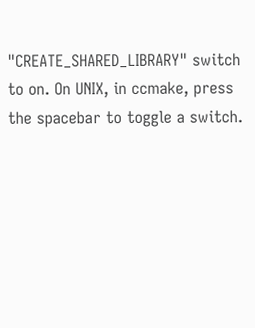"CREATE_SHARED_LIBRARY" switch to on. On UNIX, in ccmake, press the spacebar to toggle a switch.